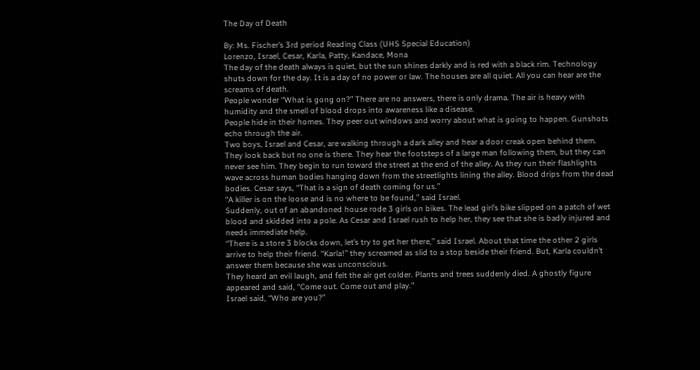The Day of Death

By: Ms. Fischer’s 3rd period Reading Class (UHS Special Education)
Lorenzo, Israel, Cesar, Karla, Patty, Kandace, Mona
The day of the death always is quiet, but the sun shines darkly and is red with a black rim. Technology shuts down for the day. It is a day of no power or law. The houses are all quiet. All you can hear are the screams of death.
People wonder “What is gong on?” There are no answers, there is only drama. The air is heavy with humidity and the smell of blood drops into awareness like a disease.
People hide in their homes. They peer out windows and worry about what is going to happen. Gunshots echo through the air.
Two boys, Israel and Cesar, are walking through a dark alley and hear a door creak open behind them. They look back but no one is there. They hear the footsteps of a large man following them, but they can never see him. They begin to run toward the street at the end of the alley. As they run their flashlights wave across human bodies hanging down from the streetlights lining the alley. Blood drips from the dead bodies. Cesar says, “That is a sign of death coming for us.”
“A killer is on the loose and is no where to be found,” said Israel.
Suddenly, out of an abandoned house rode 3 girls on bikes. The lead girl’s bike slipped on a patch of wet blood and skidded into a pole. As Cesar and Israel rush to help her, they see that she is badly injured and needs immediate help.
“There is a store 3 blocks down, let’s try to get her there,” said Israel. About that time the other 2 girls arrive to help their friend. “Karla!” they screamed as slid to a stop beside their friend. But, Karla couldn’t answer them because she was unconscious.
They heard an evil laugh, and felt the air get colder. Plants and trees suddenly died. A ghostly figure appeared and said, “Come out. Come out and play.”
Israel said, “Who are you?”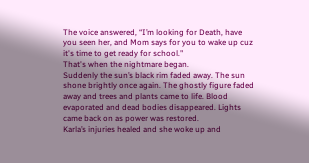The voice answered, “I’m looking for Death, have you seen her, and Mom says for you to wake up cuz it's time to get ready for school."
That's when the nightmare began.
Suddenly the sun’s black rim faded away. The sun shone brightly once again. The ghostly figure faded away and trees and plants came to life. Blood evaporated and dead bodies disappeared. Lights came back on as power was restored.
Karla’s injuries healed and she woke up and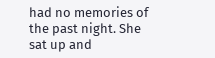had no memories of the past night. She sat up and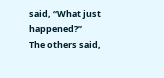said, “What just happened?”
The others said,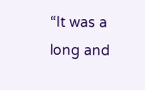“It was a long and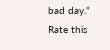bad day.”
Rate this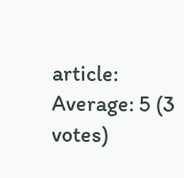article:
Average: 5 (3 votes)